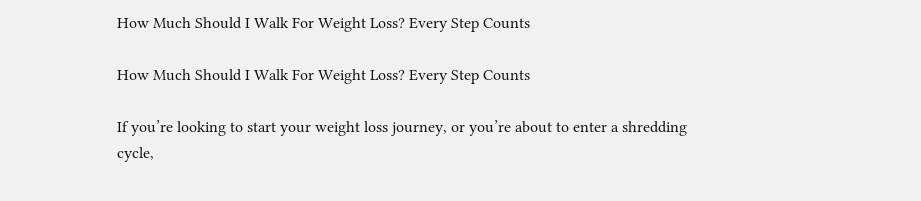How Much Should I Walk For Weight Loss? Every Step Counts

How Much Should I Walk For Weight Loss? Every Step Counts

If you’re looking to start your weight loss journey, or you’re about to enter a shredding cycle,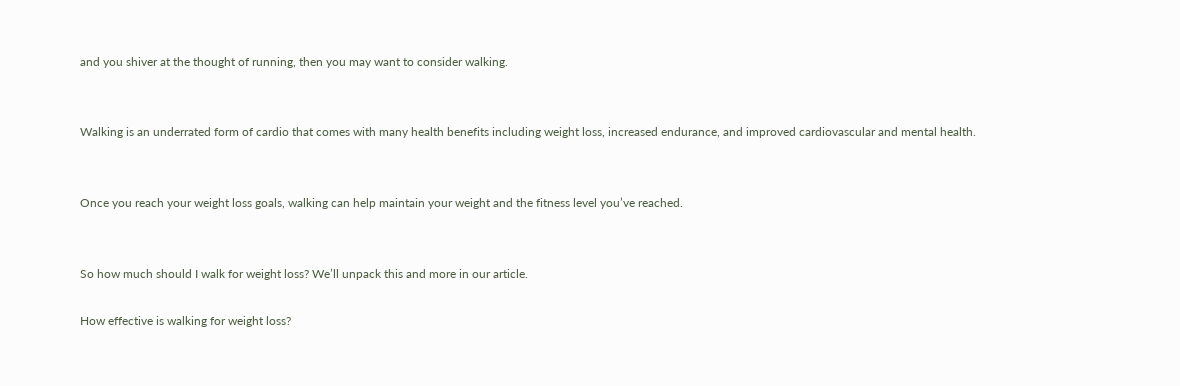and you shiver at the thought of running, then you may want to consider walking.


Walking is an underrated form of cardio that comes with many health benefits including weight loss, increased endurance, and improved cardiovascular and mental health.


Once you reach your weight loss goals, walking can help maintain your weight and the fitness level you’ve reached.


So how much should I walk for weight loss? We’ll unpack this and more in our article.

How effective is walking for weight loss?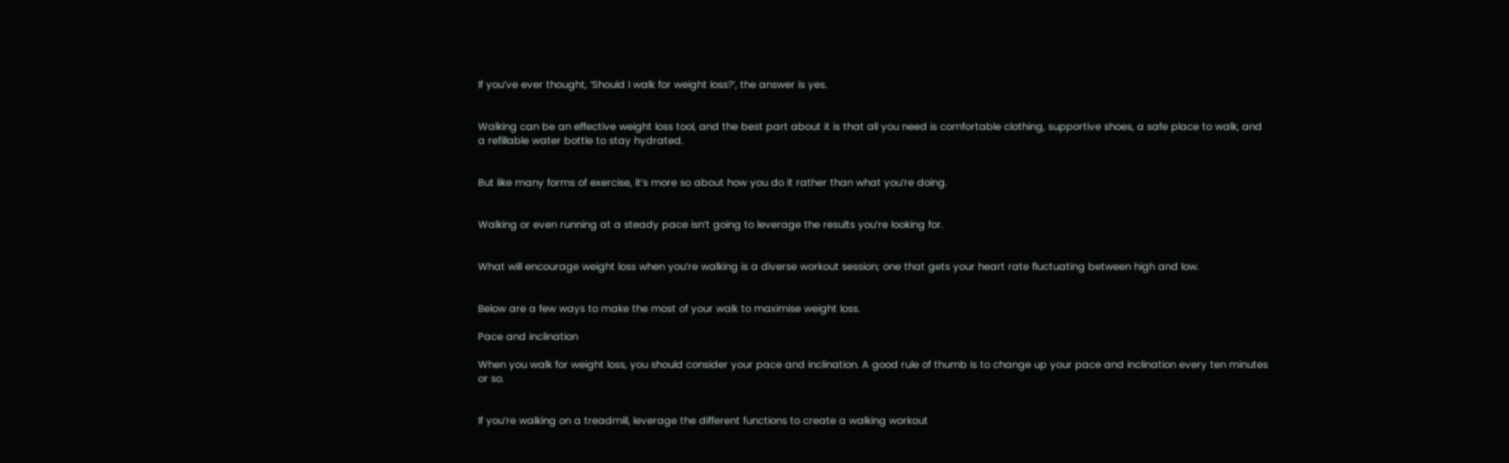If you’ve ever thought, ‘Should I walk for weight loss?’, the answer is yes.


Walking can be an effective weight loss tool, and the best part about it is that all you need is comfortable clothing, supportive shoes, a safe place to walk, and a refillable water bottle to stay hydrated.


But like many forms of exercise, it’s more so about how you do it rather than what you’re doing.


Walking or even running at a steady pace isn’t going to leverage the results you’re looking for.


What will encourage weight loss when you’re walking is a diverse workout session; one that gets your heart rate fluctuating between high and low.


Below are a few ways to make the most of your walk to maximise weight loss.

Pace and inclination

When you walk for weight loss, you should consider your pace and inclination. A good rule of thumb is to change up your pace and inclination every ten minutes or so.


If you’re walking on a treadmill, leverage the different functions to create a walking workout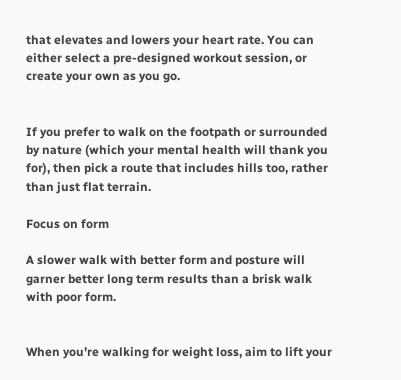that elevates and lowers your heart rate. You can either select a pre-designed workout session, or create your own as you go.


If you prefer to walk on the footpath or surrounded by nature (which your mental health will thank you for), then pick a route that includes hills too, rather than just flat terrain.

Focus on form

A slower walk with better form and posture will garner better long term results than a brisk walk with poor form.


When you’re walking for weight loss, aim to lift your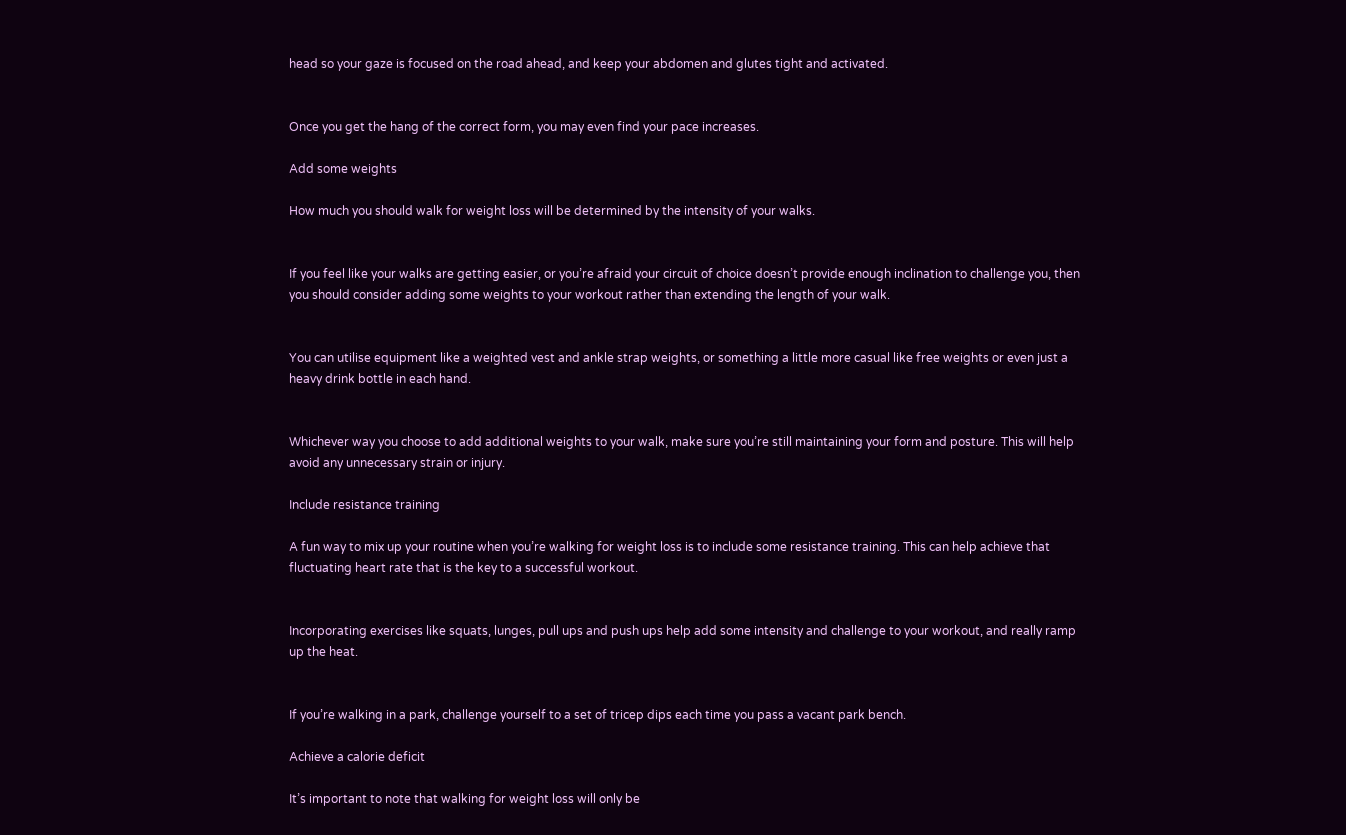head so your gaze is focused on the road ahead, and keep your abdomen and glutes tight and activated.


Once you get the hang of the correct form, you may even find your pace increases.

Add some weights

How much you should walk for weight loss will be determined by the intensity of your walks.


If you feel like your walks are getting easier, or you’re afraid your circuit of choice doesn’t provide enough inclination to challenge you, then you should consider adding some weights to your workout rather than extending the length of your walk.


You can utilise equipment like a weighted vest and ankle strap weights, or something a little more casual like free weights or even just a heavy drink bottle in each hand.


Whichever way you choose to add additional weights to your walk, make sure you’re still maintaining your form and posture. This will help avoid any unnecessary strain or injury.

Include resistance training

A fun way to mix up your routine when you’re walking for weight loss is to include some resistance training. This can help achieve that fluctuating heart rate that is the key to a successful workout.


Incorporating exercises like squats, lunges, pull ups and push ups help add some intensity and challenge to your workout, and really ramp up the heat.


If you’re walking in a park, challenge yourself to a set of tricep dips each time you pass a vacant park bench.

Achieve a calorie deficit

It’s important to note that walking for weight loss will only be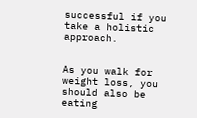successful if you take a holistic approach.


As you walk for weight loss, you should also be eating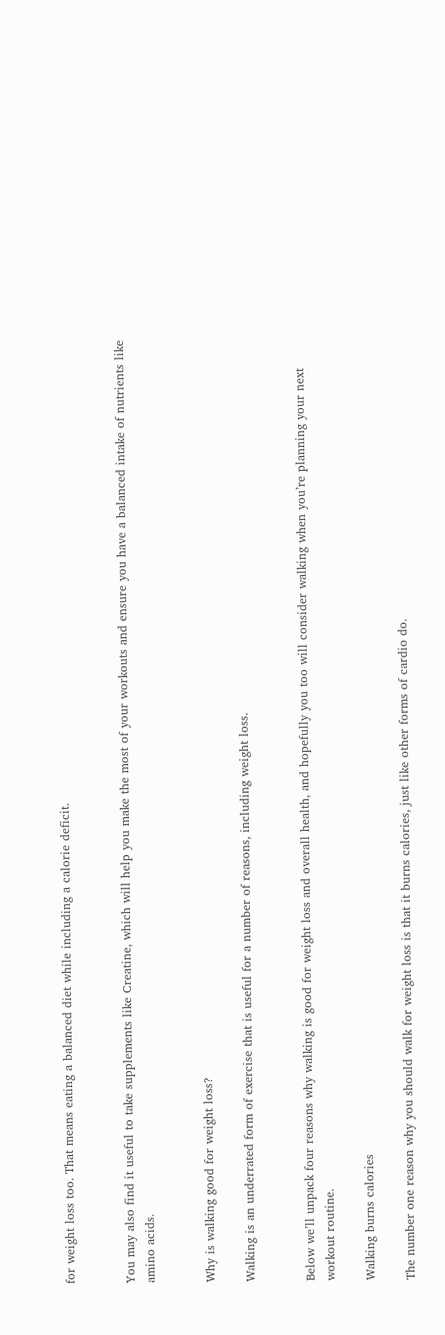for weight loss too. That means eating a balanced diet while including a calorie deficit.


You may also find it useful to take supplements like Creatine, which will help you make the most of your workouts and ensure you have a balanced intake of nutrients like amino acids.


Why is walking good for weight loss?

Walking is an underrated form of exercise that is useful for a number of reasons, including weight loss.


Below we’ll unpack four reasons why walking is good for weight loss and overall health, and hopefully you too will consider walking when you’re planning your next workout routine.

Walking burns calories

The number one reason why you should walk for weight loss is that it burns calories, just like other forms of cardio do.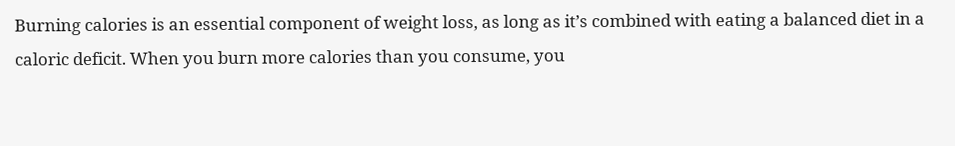Burning calories is an essential component of weight loss, as long as it’s combined with eating a balanced diet in a caloric deficit. When you burn more calories than you consume, you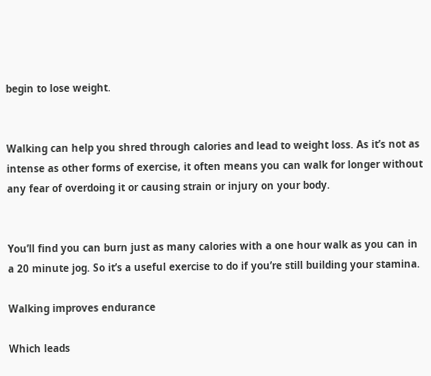begin to lose weight.


Walking can help you shred through calories and lead to weight loss. As it’s not as intense as other forms of exercise, it often means you can walk for longer without any fear of overdoing it or causing strain or injury on your body.


You’ll find you can burn just as many calories with a one hour walk as you can in a 20 minute jog. So it’s a useful exercise to do if you’re still building your stamina.

Walking improves endurance

Which leads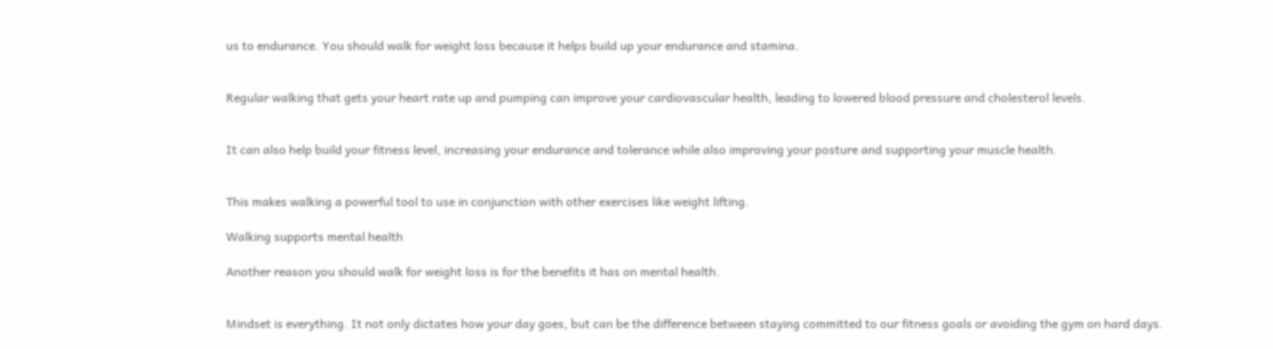us to endurance. You should walk for weight loss because it helps build up your endurance and stamina.


Regular walking that gets your heart rate up and pumping can improve your cardiovascular health, leading to lowered blood pressure and cholesterol levels.


It can also help build your fitness level, increasing your endurance and tolerance while also improving your posture and supporting your muscle health.


This makes walking a powerful tool to use in conjunction with other exercises like weight lifting.

Walking supports mental health

Another reason you should walk for weight loss is for the benefits it has on mental health.


Mindset is everything. It not only dictates how your day goes, but can be the difference between staying committed to our fitness goals or avoiding the gym on hard days.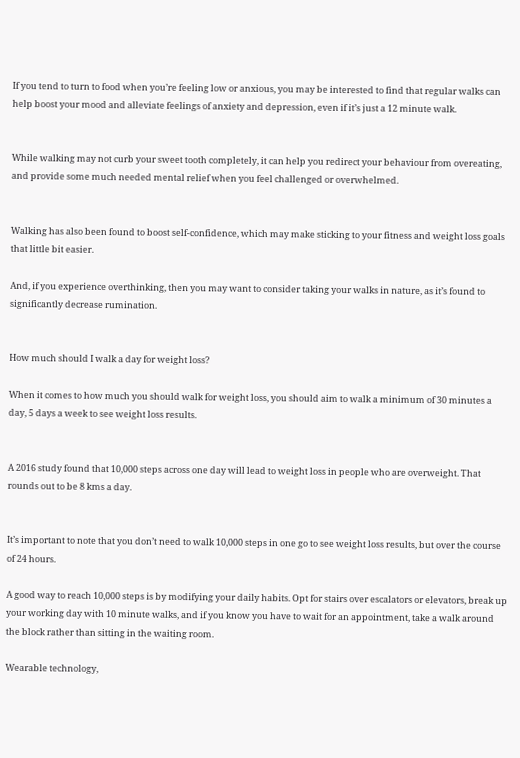If you tend to turn to food when you’re feeling low or anxious, you may be interested to find that regular walks can help boost your mood and alleviate feelings of anxiety and depression, even if it’s just a 12 minute walk.


While walking may not curb your sweet tooth completely, it can help you redirect your behaviour from overeating, and provide some much needed mental relief when you feel challenged or overwhelmed.


Walking has also been found to boost self-confidence, which may make sticking to your fitness and weight loss goals that little bit easier.

And, if you experience overthinking, then you may want to consider taking your walks in nature, as it’s found to significantly decrease rumination.


How much should I walk a day for weight loss?

When it comes to how much you should walk for weight loss, you should aim to walk a minimum of 30 minutes a day, 5 days a week to see weight loss results.


A 2016 study found that 10,000 steps across one day will lead to weight loss in people who are overweight. That rounds out to be 8 kms a day.


It’s important to note that you don’t need to walk 10,000 steps in one go to see weight loss results, but over the course of 24 hours.

A good way to reach 10,000 steps is by modifying your daily habits. Opt for stairs over escalators or elevators, break up your working day with 10 minute walks, and if you know you have to wait for an appointment, take a walk around the block rather than sitting in the waiting room.

Wearable technology,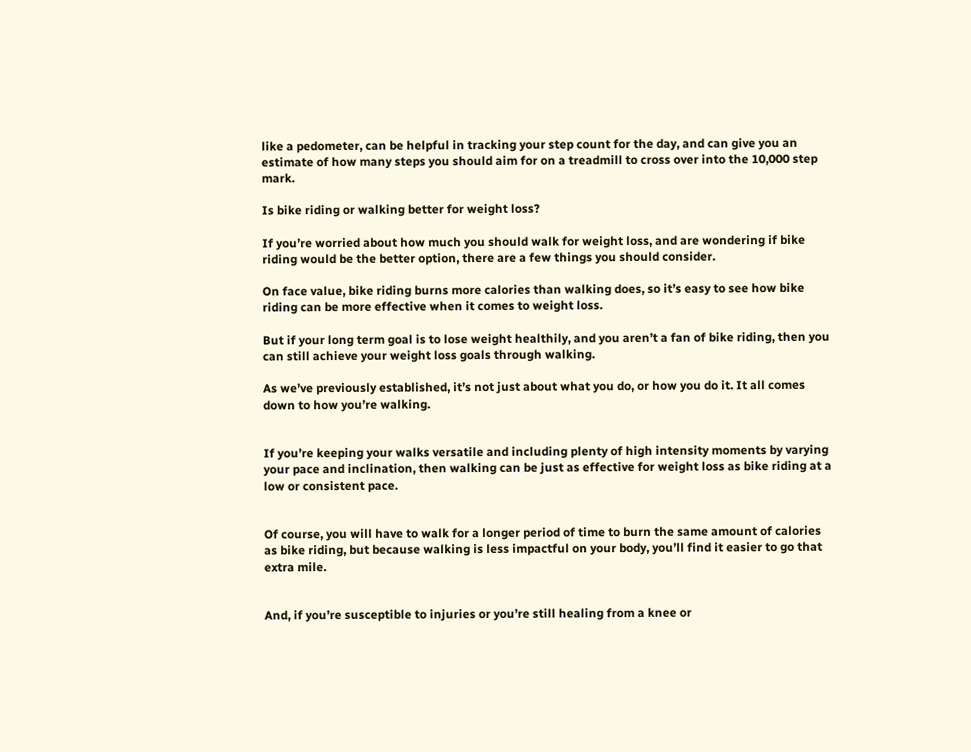like a pedometer, can be helpful in tracking your step count for the day, and can give you an estimate of how many steps you should aim for on a treadmill to cross over into the 10,000 step mark.

Is bike riding or walking better for weight loss?

If you’re worried about how much you should walk for weight loss, and are wondering if bike riding would be the better option, there are a few things you should consider.

On face value, bike riding burns more calories than walking does, so it’s easy to see how bike riding can be more effective when it comes to weight loss.

But if your long term goal is to lose weight healthily, and you aren’t a fan of bike riding, then you can still achieve your weight loss goals through walking.

As we’ve previously established, it’s not just about what you do, or how you do it. It all comes down to how you’re walking.


If you’re keeping your walks versatile and including plenty of high intensity moments by varying your pace and inclination, then walking can be just as effective for weight loss as bike riding at a low or consistent pace.


Of course, you will have to walk for a longer period of time to burn the same amount of calories as bike riding, but because walking is less impactful on your body, you’ll find it easier to go that extra mile.


And, if you’re susceptible to injuries or you’re still healing from a knee or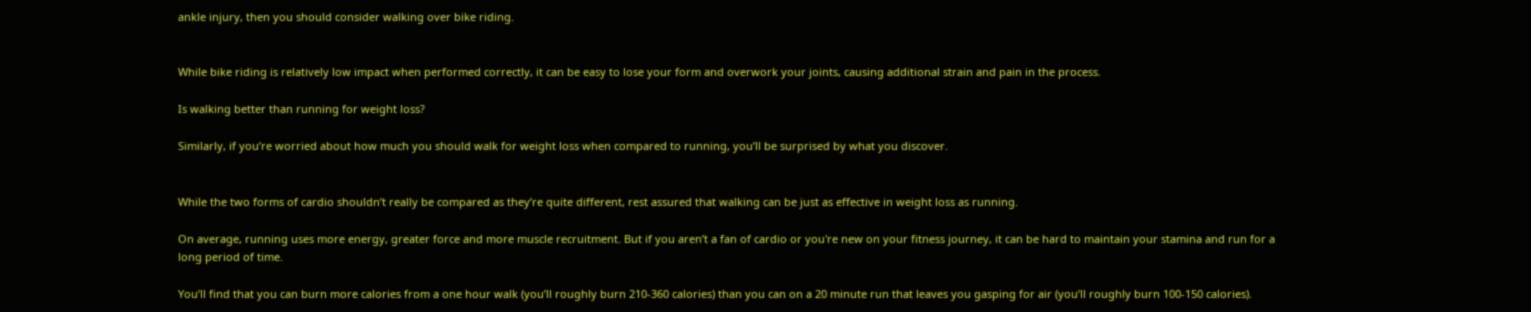ankle injury, then you should consider walking over bike riding.


While bike riding is relatively low impact when performed correctly, it can be easy to lose your form and overwork your joints, causing additional strain and pain in the process.

Is walking better than running for weight loss?

Similarly, if you’re worried about how much you should walk for weight loss when compared to running, you’ll be surprised by what you discover.


While the two forms of cardio shouldn’t really be compared as they’re quite different, rest assured that walking can be just as effective in weight loss as running.

On average, running uses more energy, greater force and more muscle recruitment. But if you aren’t a fan of cardio or you're new on your fitness journey, it can be hard to maintain your stamina and run for a long period of time.

You’ll find that you can burn more calories from a one hour walk (you’ll roughly burn 210-360 calories) than you can on a 20 minute run that leaves you gasping for air (you’ll roughly burn 100-150 calories).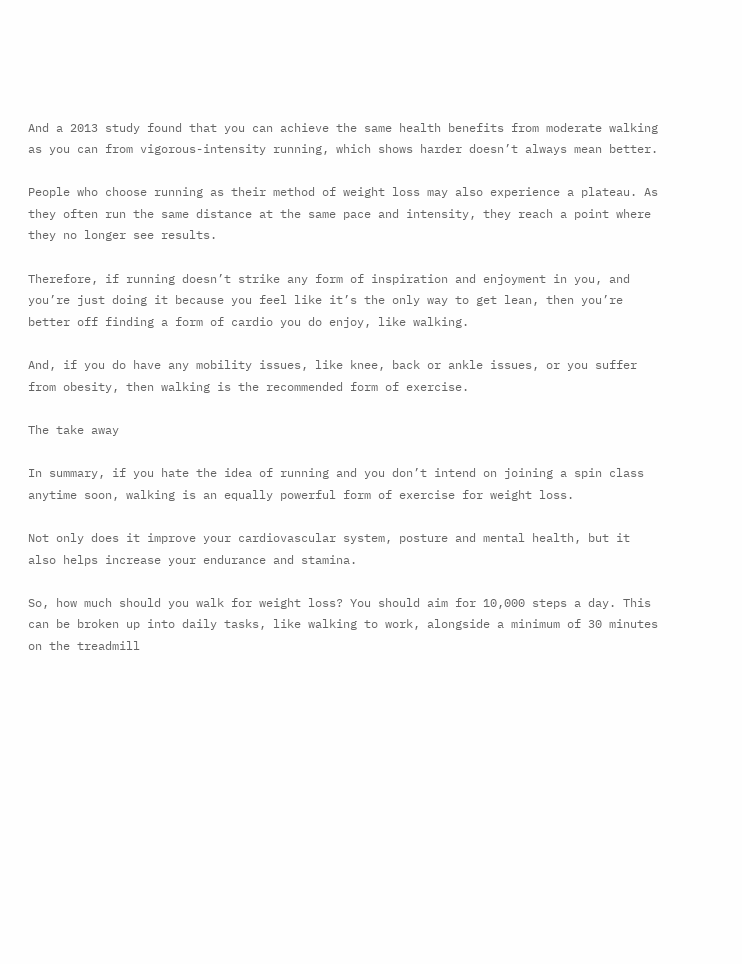And a 2013 study found that you can achieve the same health benefits from moderate walking as you can from vigorous-intensity running, which shows harder doesn’t always mean better.

People who choose running as their method of weight loss may also experience a plateau. As they often run the same distance at the same pace and intensity, they reach a point where they no longer see results.

Therefore, if running doesn’t strike any form of inspiration and enjoyment in you, and you’re just doing it because you feel like it’s the only way to get lean, then you’re better off finding a form of cardio you do enjoy, like walking.

And, if you do have any mobility issues, like knee, back or ankle issues, or you suffer from obesity, then walking is the recommended form of exercise.

The take away

In summary, if you hate the idea of running and you don’t intend on joining a spin class anytime soon, walking is an equally powerful form of exercise for weight loss.

Not only does it improve your cardiovascular system, posture and mental health, but it also helps increase your endurance and stamina.

So, how much should you walk for weight loss? You should aim for 10,000 steps a day. This can be broken up into daily tasks, like walking to work, alongside a minimum of 30 minutes on the treadmill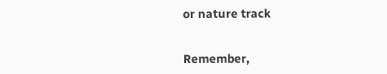or nature track


Remember,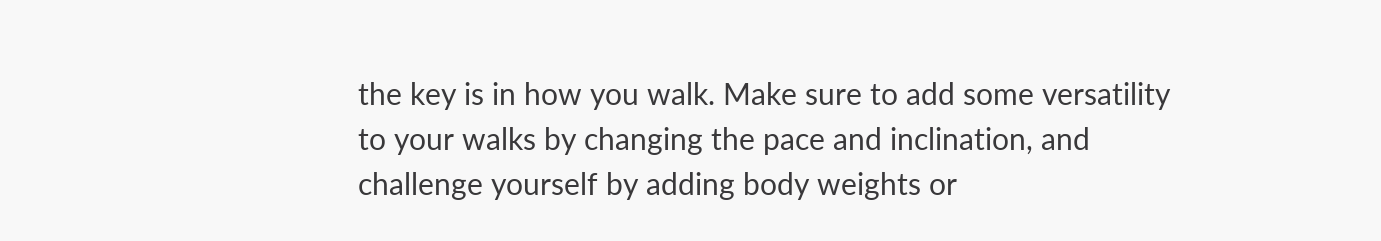the key is in how you walk. Make sure to add some versatility to your walks by changing the pace and inclination, and challenge yourself by adding body weights or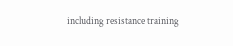including resistance training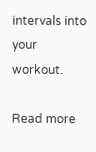intervals into your workout.

Read more